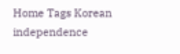Home Tags Korean independence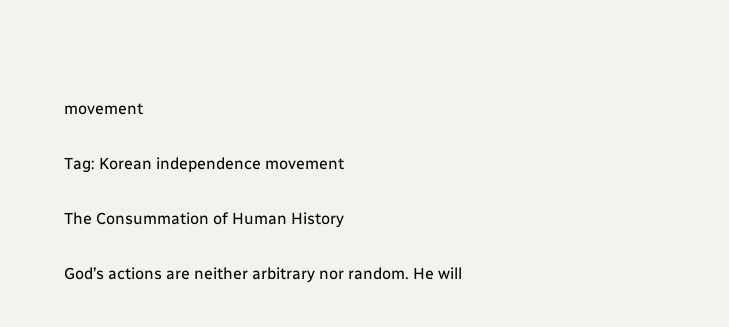movement

Tag: Korean independence movement

The Consummation of Human History

God’s actions are neither arbitrary nor random. He will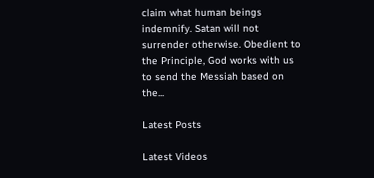claim what human beings indemnify. Satan will not surrender otherwise. Obedient to the Principle, God works with us to send the Messiah based on the...

Latest Posts

Latest Videos